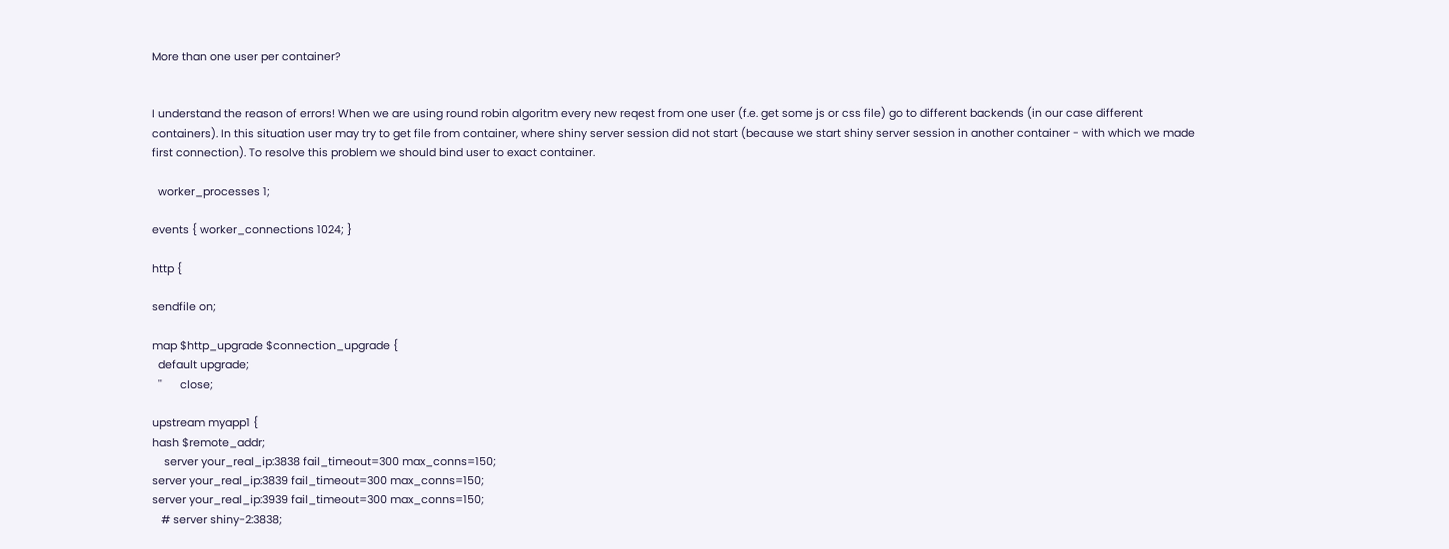More than one user per container?


I understand the reason of errors! When we are using round robin algoritm every new reqest from one user (f.e. get some js or css file) go to different backends (in our case different containers). In this situation user may try to get file from container, where shiny server session did not start (because we start shiny server session in another container - with which we made first connection). To resolve this problem we should bind user to exact container.

  worker_processes 1;

events { worker_connections 1024; }

http {

sendfile on;

map $http_upgrade $connection_upgrade {
  default upgrade;
  ''      close;

upstream myapp1 {
hash $remote_addr;
    server your_real_ip:3838 fail_timeout=300 max_conns=150;
server your_real_ip:3839 fail_timeout=300 max_conns=150;
server your_real_ip:3939 fail_timeout=300 max_conns=150;
   # server shiny-2:3838;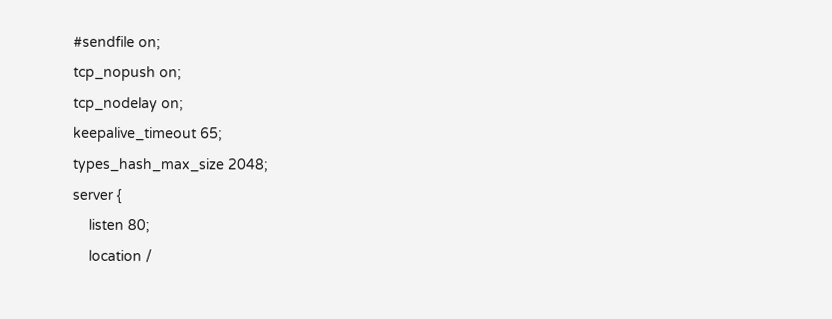#sendfile on;
tcp_nopush on;
tcp_nodelay on;
keepalive_timeout 65;
types_hash_max_size 2048;
server {
    listen 80;
    location /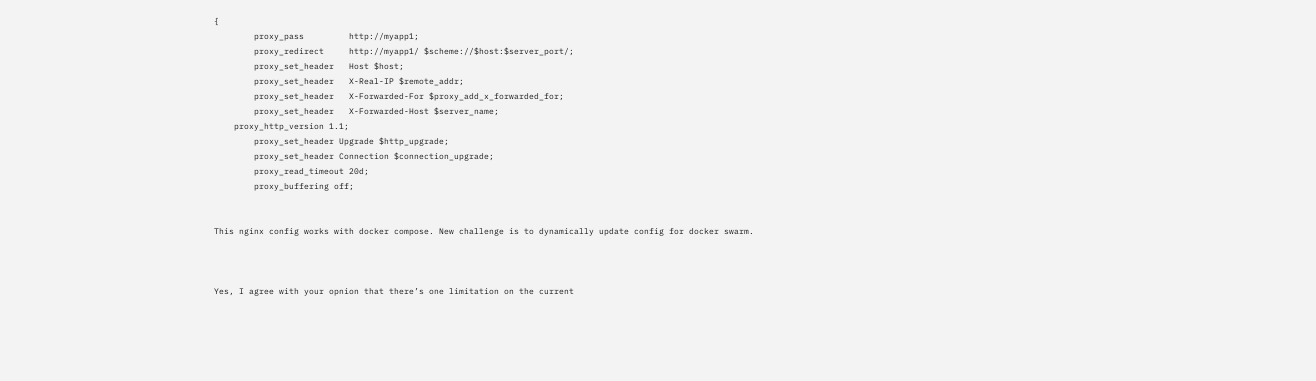{
        proxy_pass         http://myapp1;
        proxy_redirect     http://myapp1/ $scheme://$host:$server_port/;
        proxy_set_header   Host $host;
        proxy_set_header   X-Real-IP $remote_addr;
        proxy_set_header   X-Forwarded-For $proxy_add_x_forwarded_for;
        proxy_set_header   X-Forwarded-Host $server_name;
    proxy_http_version 1.1;
        proxy_set_header Upgrade $http_upgrade;
        proxy_set_header Connection $connection_upgrade;
        proxy_read_timeout 20d;
        proxy_buffering off;


This nginx config works with docker compose. New challenge is to dynamically update config for docker swarm.



Yes, I agree with your opnion that there’s one limitation on the current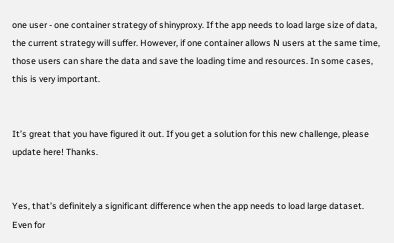one user - one container strategy of shinyproxy. If the app needs to load large size of data, the current strategy will suffer. However, if one container allows N users at the same time, those users can share the data and save the loading time and resources. In some cases, this is very important.


It’s great that you have figured it out. If you get a solution for this new challenge, please update here! Thanks.


Yes, that’s definitely a significant difference when the app needs to load large dataset. Even for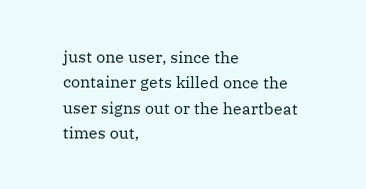just one user, since the container gets killed once the user signs out or the heartbeat times out,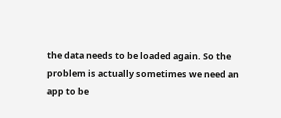the data needs to be loaded again. So the problem is actually sometimes we need an app to be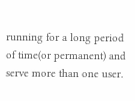running for a long period of time(or permanent) and serve more than one user.